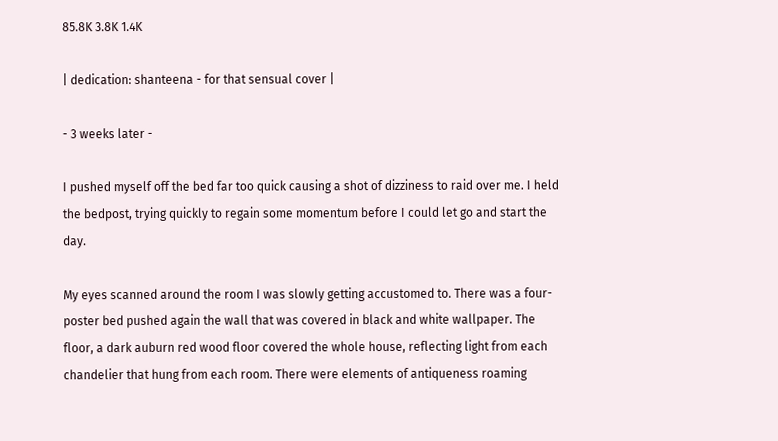85.8K 3.8K 1.4K

| dedication: shanteena - for that sensual cover |

- 3 weeks later -

I pushed myself off the bed far too quick causing a shot of dizziness to raid over me. I held the bedpost, trying quickly to regain some momentum before I could let go and start the day.

My eyes scanned around the room I was slowly getting accustomed to. There was a four-poster bed pushed again the wall that was covered in black and white wallpaper. The floor, a dark auburn red wood floor covered the whole house, reflecting light from each chandelier that hung from each room. There were elements of antiqueness roaming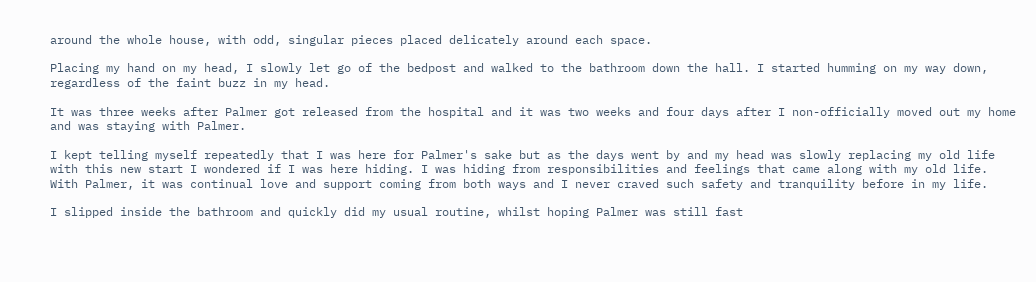around the whole house, with odd, singular pieces placed delicately around each space.

Placing my hand on my head, I slowly let go of the bedpost and walked to the bathroom down the hall. I started humming on my way down, regardless of the faint buzz in my head.

It was three weeks after Palmer got released from the hospital and it was two weeks and four days after I non-officially moved out my home and was staying with Palmer.

I kept telling myself repeatedly that I was here for Palmer's sake but as the days went by and my head was slowly replacing my old life with this new start I wondered if I was here hiding. I was hiding from responsibilities and feelings that came along with my old life. With Palmer, it was continual love and support coming from both ways and I never craved such safety and tranquility before in my life.

I slipped inside the bathroom and quickly did my usual routine, whilst hoping Palmer was still fast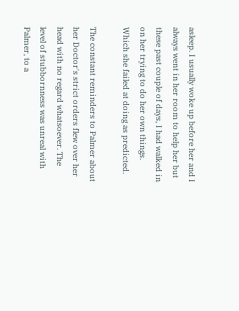asleep. I usually woke up before her and I always went in her room to help her but these past couple of days, I had walked in on her trying to do her own things. Which she failed at doing as predicted.

The constant reminders to Palmer about her Doctor's strict orders flew over her head with no regard whatsoever. The level of stubbornness was unreal with Palmer, to a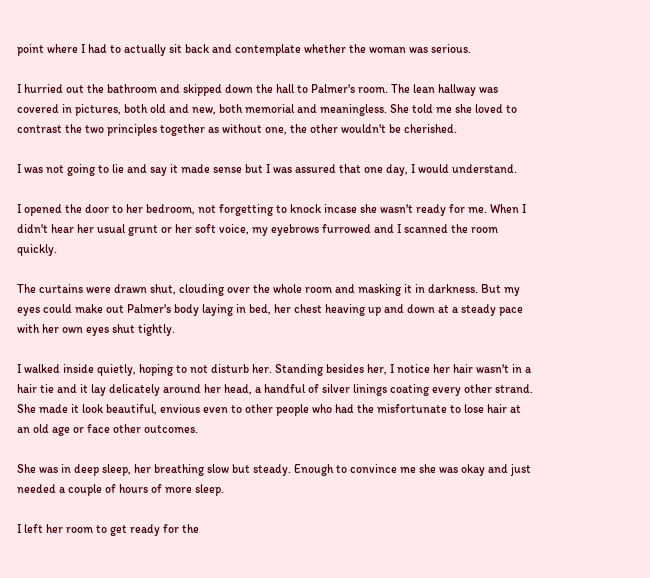point where I had to actually sit back and contemplate whether the woman was serious.

I hurried out the bathroom and skipped down the hall to Palmer's room. The lean hallway was covered in pictures, both old and new, both memorial and meaningless. She told me she loved to contrast the two principles together as without one, the other wouldn't be cherished.

I was not going to lie and say it made sense but I was assured that one day, I would understand.

I opened the door to her bedroom, not forgetting to knock incase she wasn't ready for me. When I didn't hear her usual grunt or her soft voice, my eyebrows furrowed and I scanned the room quickly.

The curtains were drawn shut, clouding over the whole room and masking it in darkness. But my eyes could make out Palmer's body laying in bed, her chest heaving up and down at a steady pace with her own eyes shut tightly.

I walked inside quietly, hoping to not disturb her. Standing besides her, I notice her hair wasn't in a hair tie and it lay delicately around her head, a handful of silver linings coating every other strand. She made it look beautiful, envious even to other people who had the misfortunate to lose hair at an old age or face other outcomes.

She was in deep sleep, her breathing slow but steady. Enough to convince me she was okay and just needed a couple of hours of more sleep.

I left her room to get ready for the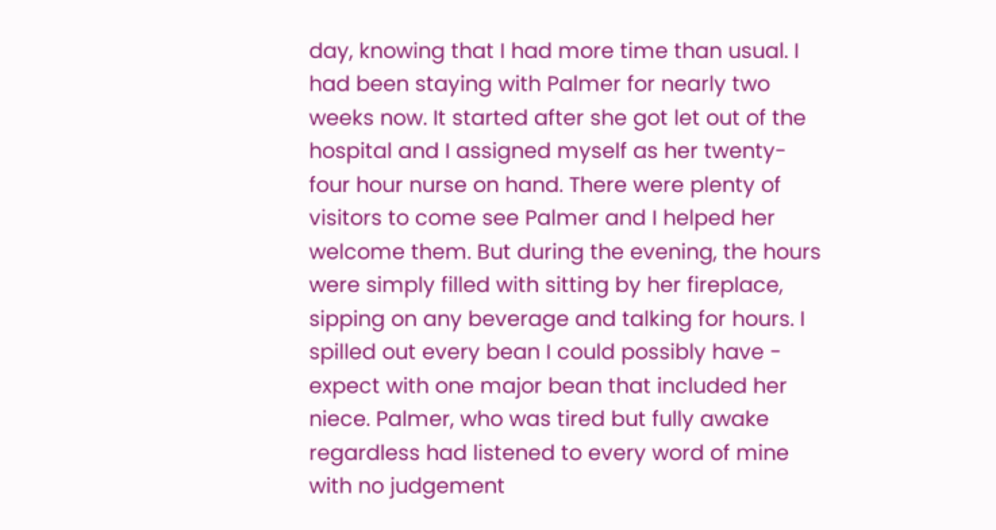day, knowing that I had more time than usual. I had been staying with Palmer for nearly two weeks now. It started after she got let out of the hospital and I assigned myself as her twenty-four hour nurse on hand. There were plenty of visitors to come see Palmer and I helped her welcome them. But during the evening, the hours were simply filled with sitting by her fireplace, sipping on any beverage and talking for hours. I spilled out every bean I could possibly have - expect with one major bean that included her niece. Palmer, who was tired but fully awake regardless had listened to every word of mine with no judgement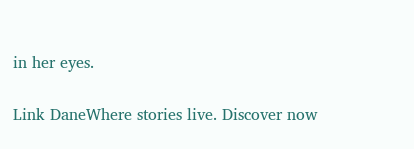in her eyes.

Link DaneWhere stories live. Discover now